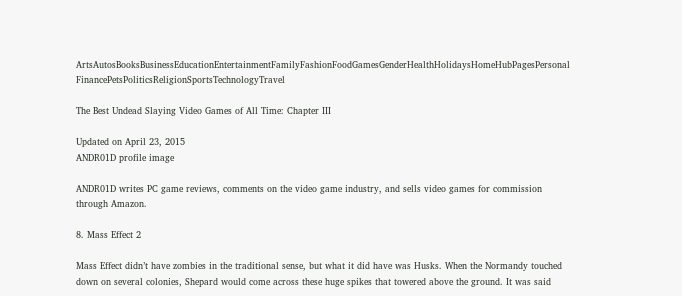ArtsAutosBooksBusinessEducationEntertainmentFamilyFashionFoodGamesGenderHealthHolidaysHomeHubPagesPersonal FinancePetsPoliticsReligionSportsTechnologyTravel

The Best Undead Slaying Video Games of All Time: Chapter III

Updated on April 23, 2015
ANDR01D profile image

ANDR01D writes PC game reviews, comments on the video game industry, and sells video games for commission through Amazon.

8. Mass Effect 2

Mass Effect didn’t have zombies in the traditional sense, but what it did have was Husks. When the Normandy touched down on several colonies, Shepard would come across these huge spikes that towered above the ground. It was said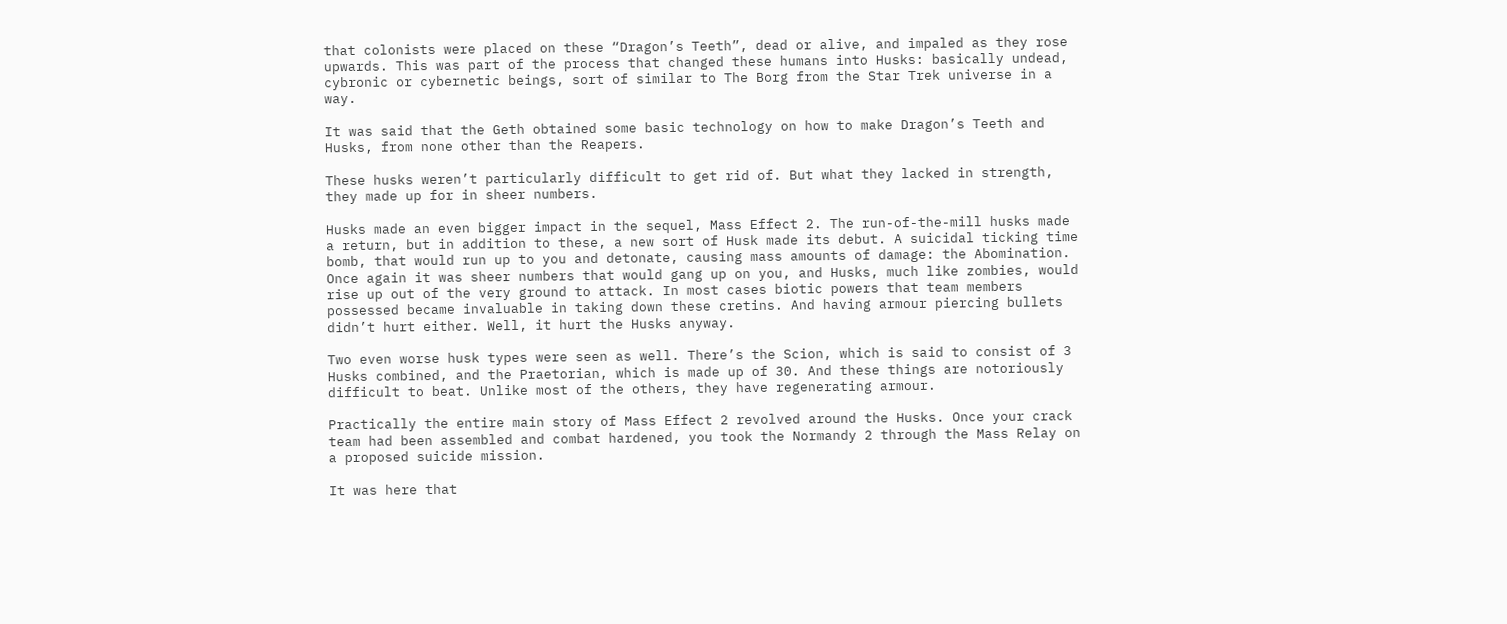that colonists were placed on these “Dragon’s Teeth”, dead or alive, and impaled as they rose upwards. This was part of the process that changed these humans into Husks: basically undead, cybronic or cybernetic beings, sort of similar to The Borg from the Star Trek universe in a way.

It was said that the Geth obtained some basic technology on how to make Dragon’s Teeth and Husks, from none other than the Reapers.

These husks weren’t particularly difficult to get rid of. But what they lacked in strength, they made up for in sheer numbers.

Husks made an even bigger impact in the sequel, Mass Effect 2. The run-of-the-mill husks made a return, but in addition to these, a new sort of Husk made its debut. A suicidal ticking time bomb, that would run up to you and detonate, causing mass amounts of damage: the Abomination. Once again it was sheer numbers that would gang up on you, and Husks, much like zombies, would rise up out of the very ground to attack. In most cases biotic powers that team members possessed became invaluable in taking down these cretins. And having armour piercing bullets didn’t hurt either. Well, it hurt the Husks anyway.

Two even worse husk types were seen as well. There’s the Scion, which is said to consist of 3 Husks combined, and the Praetorian, which is made up of 30. And these things are notoriously difficult to beat. Unlike most of the others, they have regenerating armour.

Practically the entire main story of Mass Effect 2 revolved around the Husks. Once your crack team had been assembled and combat hardened, you took the Normandy 2 through the Mass Relay on a proposed suicide mission.

It was here that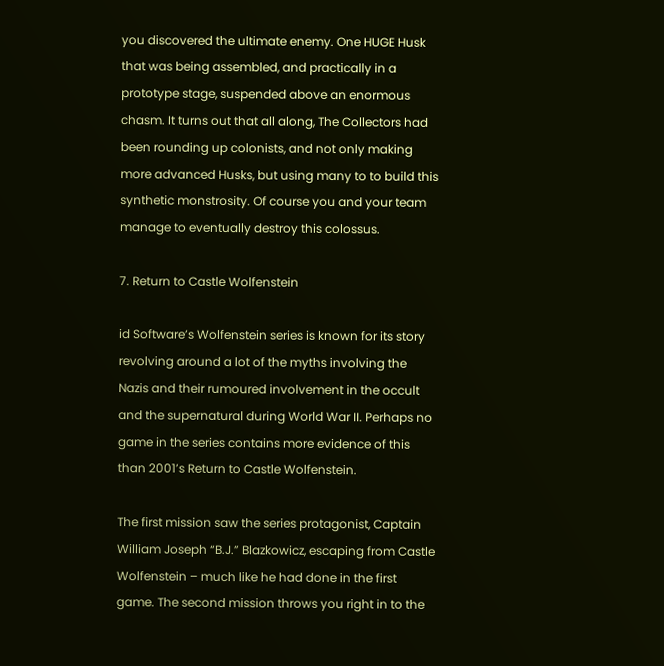you discovered the ultimate enemy. One HUGE Husk that was being assembled, and practically in a prototype stage, suspended above an enormous chasm. It turns out that all along, The Collectors had been rounding up colonists, and not only making more advanced Husks, but using many to to build this synthetic monstrosity. Of course you and your team manage to eventually destroy this colossus.

7. Return to Castle Wolfenstein

id Software’s Wolfenstein series is known for its story revolving around a lot of the myths involving the Nazis and their rumoured involvement in the occult and the supernatural during World War II. Perhaps no game in the series contains more evidence of this than 2001’s Return to Castle Wolfenstein.

The first mission saw the series protagonist, Captain William Joseph “B.J.” Blazkowicz, escaping from Castle Wolfenstein – much like he had done in the first game. The second mission throws you right in to the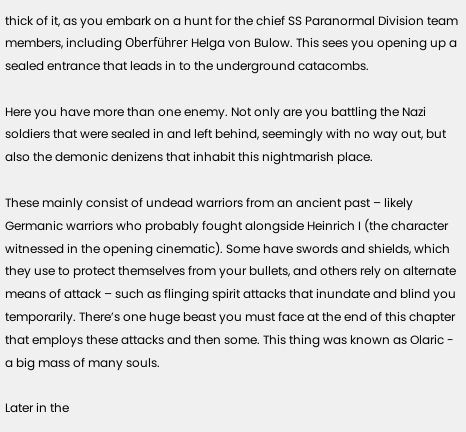thick of it, as you embark on a hunt for the chief SS Paranormal Division team members, including Oberführer Helga von Bulow. This sees you opening up a sealed entrance that leads in to the underground catacombs.

Here you have more than one enemy. Not only are you battling the Nazi soldiers that were sealed in and left behind, seemingly with no way out, but also the demonic denizens that inhabit this nightmarish place.

These mainly consist of undead warriors from an ancient past – likely Germanic warriors who probably fought alongside Heinrich I (the character witnessed in the opening cinematic). Some have swords and shields, which they use to protect themselves from your bullets, and others rely on alternate means of attack – such as flinging spirit attacks that inundate and blind you temporarily. There’s one huge beast you must face at the end of this chapter that employs these attacks and then some. This thing was known as Olaric - a big mass of many souls.

Later in the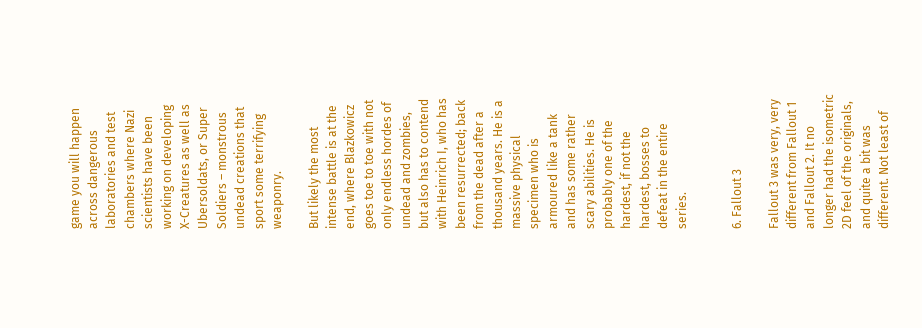game you will happen across dangerous laboratories and test chambers where Nazi scientists have been working on developing X-Creatures as well as Ubersoldats, or Super Soldiers – monstrous undead creations that sport some terrifying weaponry.

But likely the most intense battle is at the end, where Blazkowicz goes toe to toe with not only endless hordes of undead and zombies, but also has to contend with Heinrich I, who has been resurrected; back from the dead after a thousand years. He is a massive physical specimen who is armoured like a tank and has some rather scary abilities. He is probably one of the hardest, if not the hardest, bosses to defeat in the entire series.


6. Fallout 3

Fallout 3 was very, very different from Fallout 1 and Fallout 2. It no longer had the isometric 2D feel of the originals, and quite a bit was different. Not least of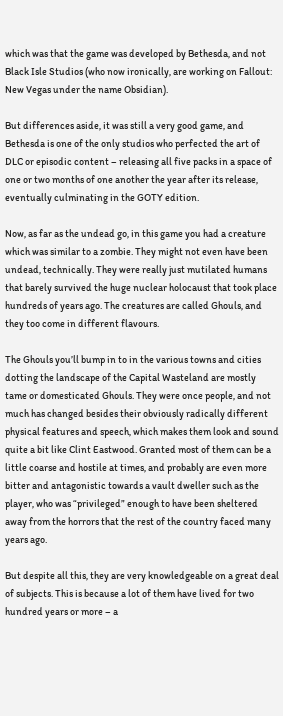which was that the game was developed by Bethesda, and not Black Isle Studios (who now ironically, are working on Fallout: New Vegas under the name Obsidian).

But differences aside, it was still a very good game, and Bethesda is one of the only studios who perfected the art of DLC or episodic content – releasing all five packs in a space of one or two months of one another the year after its release, eventually culminating in the GOTY edition.

Now, as far as the undead go, in this game you had a creature which was similar to a zombie. They might not even have been undead, technically. They were really just mutilated humans that barely survived the huge nuclear holocaust that took place hundreds of years ago. The creatures are called Ghouls, and they too come in different flavours.

The Ghouls you’ll bump in to in the various towns and cities dotting the landscape of the Capital Wasteland are mostly tame or domesticated Ghouls. They were once people, and not much has changed besides their obviously radically different physical features and speech, which makes them look and sound quite a bit like Clint Eastwood. Granted most of them can be a little coarse and hostile at times, and probably are even more bitter and antagonistic towards a vault dweller such as the player, who was “privileged” enough to have been sheltered away from the horrors that the rest of the country faced many years ago.

But despite all this, they are very knowledgeable on a great deal of subjects. This is because a lot of them have lived for two hundred years or more – a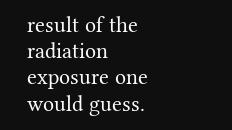result of the radiation exposure one would guess.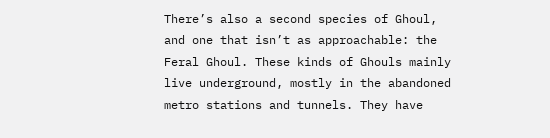There’s also a second species of Ghoul, and one that isn’t as approachable: the Feral Ghoul. These kinds of Ghouls mainly live underground, mostly in the abandoned metro stations and tunnels. They have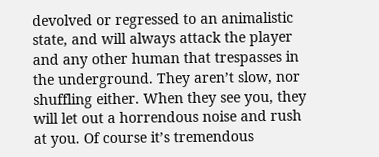devolved or regressed to an animalistic state, and will always attack the player and any other human that trespasses in the underground. They aren’t slow, nor shuffling either. When they see you, they will let out a horrendous noise and rush at you. Of course it’s tremendous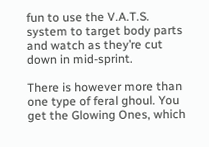fun to use the V.A.T.S. system to target body parts and watch as they’re cut down in mid-sprint.

There is however more than one type of feral ghoul. You get the Glowing Ones, which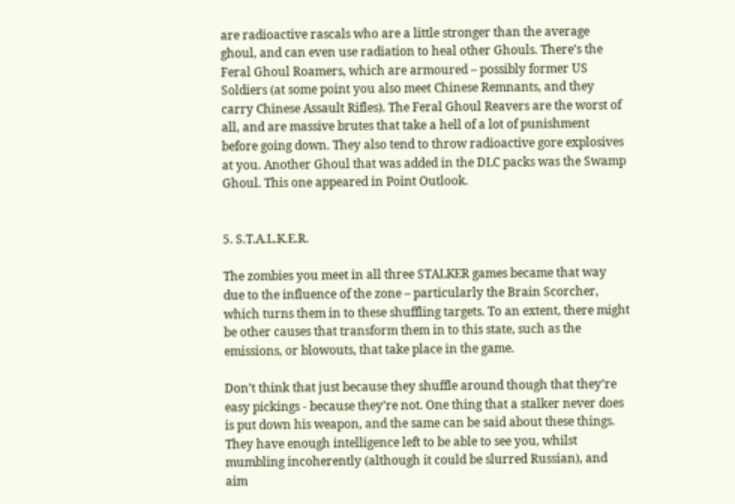are radioactive rascals who are a little stronger than the average ghoul, and can even use radiation to heal other Ghouls. There’s the Feral Ghoul Roamers, which are armoured – possibly former US Soldiers (at some point you also meet Chinese Remnants, and they carry Chinese Assault Rifles). The Feral Ghoul Reavers are the worst of all, and are massive brutes that take a hell of a lot of punishment before going down. They also tend to throw radioactive gore explosives at you. Another Ghoul that was added in the DLC packs was the Swamp Ghoul. This one appeared in Point Outlook.


5. S.T.A.L.K.E.R.

The zombies you meet in all three STALKER games became that way due to the influence of the zone – particularly the Brain Scorcher, which turns them in to these shuffling targets. To an extent, there might be other causes that transform them in to this state, such as the emissions, or blowouts, that take place in the game.

Don’t think that just because they shuffle around though that they’re easy pickings - because they’re not. One thing that a stalker never does is put down his weapon, and the same can be said about these things. They have enough intelligence left to be able to see you, whilst mumbling incoherently (although it could be slurred Russian), and aim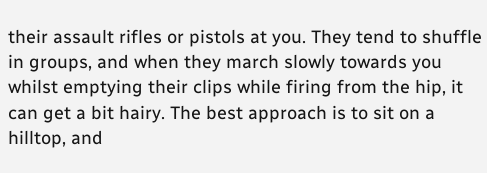their assault rifles or pistols at you. They tend to shuffle in groups, and when they march slowly towards you whilst emptying their clips while firing from the hip, it can get a bit hairy. The best approach is to sit on a hilltop, and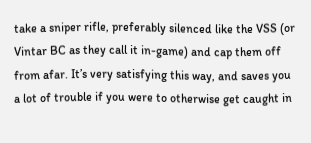take a sniper rifle, preferably silenced like the VSS (or Vintar BC as they call it in-game) and cap them off from afar. It’s very satisfying this way, and saves you a lot of trouble if you were to otherwise get caught in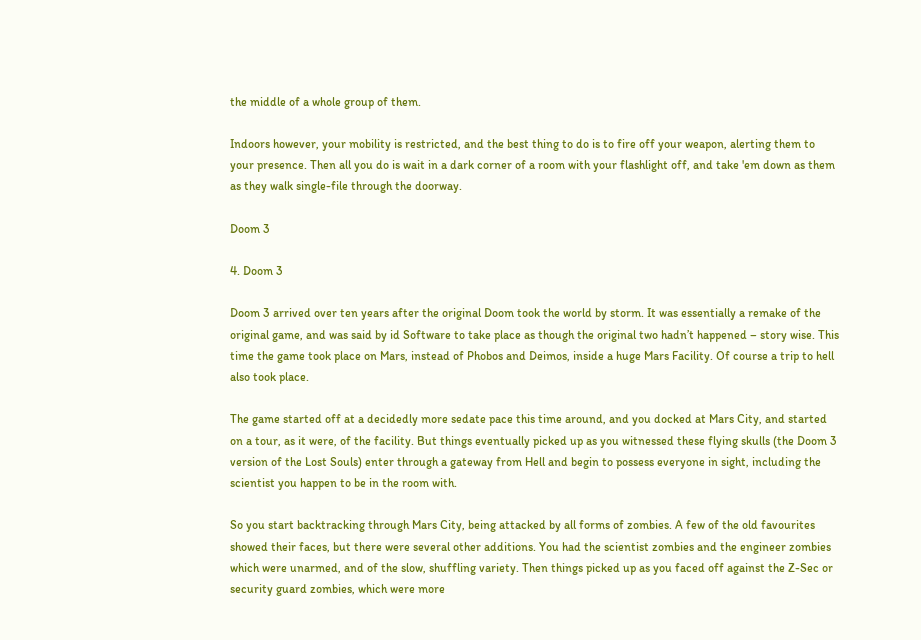the middle of a whole group of them.

Indoors however, your mobility is restricted, and the best thing to do is to fire off your weapon, alerting them to your presence. Then all you do is wait in a dark corner of a room with your flashlight off, and take 'em down as them as they walk single-file through the doorway.

Doom 3

4. Doom 3

Doom 3 arrived over ten years after the original Doom took the world by storm. It was essentially a remake of the original game, and was said by id Software to take place as though the original two hadn’t happened – story wise. This time the game took place on Mars, instead of Phobos and Deimos, inside a huge Mars Facility. Of course a trip to hell also took place.

The game started off at a decidedly more sedate pace this time around, and you docked at Mars City, and started on a tour, as it were, of the facility. But things eventually picked up as you witnessed these flying skulls (the Doom 3 version of the Lost Souls) enter through a gateway from Hell and begin to possess everyone in sight, including the scientist you happen to be in the room with.

So you start backtracking through Mars City, being attacked by all forms of zombies. A few of the old favourites showed their faces, but there were several other additions. You had the scientist zombies and the engineer zombies which were unarmed, and of the slow, shuffling variety. Then things picked up as you faced off against the Z-Sec or security guard zombies, which were more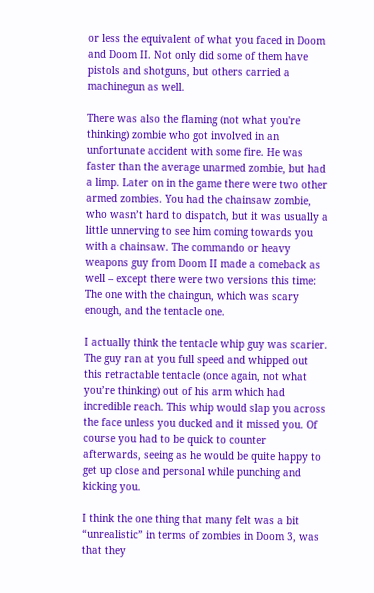or less the equivalent of what you faced in Doom and Doom II. Not only did some of them have pistols and shotguns, but others carried a machinegun as well.

There was also the flaming (not what you're thinking) zombie who got involved in an unfortunate accident with some fire. He was faster than the average unarmed zombie, but had a limp. Later on in the game there were two other armed zombies. You had the chainsaw zombie, who wasn’t hard to dispatch, but it was usually a little unnerving to see him coming towards you with a chainsaw. The commando or heavy weapons guy from Doom II made a comeback as well – except there were two versions this time: The one with the chaingun, which was scary enough, and the tentacle one.

I actually think the tentacle whip guy was scarier. The guy ran at you full speed and whipped out this retractable tentacle (once again, not what you’re thinking) out of his arm which had incredible reach. This whip would slap you across the face unless you ducked and it missed you. Of course you had to be quick to counter afterwards, seeing as he would be quite happy to get up close and personal while punching and kicking you.

I think the one thing that many felt was a bit “unrealistic” in terms of zombies in Doom 3, was that they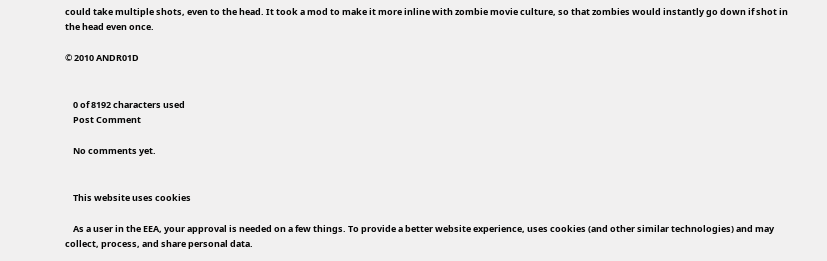could take multiple shots, even to the head. It took a mod to make it more inline with zombie movie culture, so that zombies would instantly go down if shot in the head even once.

© 2010 ANDR01D


    0 of 8192 characters used
    Post Comment

    No comments yet.


    This website uses cookies

    As a user in the EEA, your approval is needed on a few things. To provide a better website experience, uses cookies (and other similar technologies) and may collect, process, and share personal data.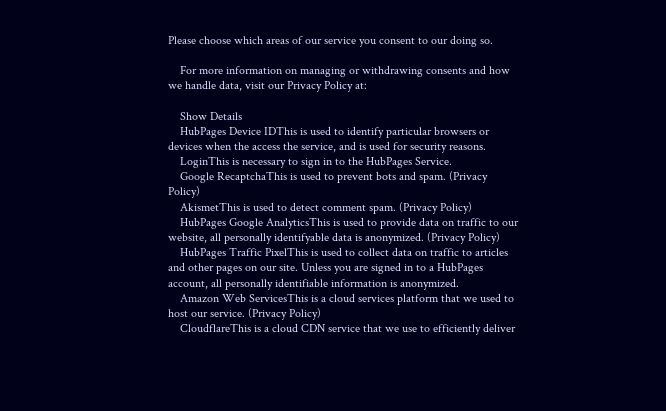Please choose which areas of our service you consent to our doing so.

    For more information on managing or withdrawing consents and how we handle data, visit our Privacy Policy at:

    Show Details
    HubPages Device IDThis is used to identify particular browsers or devices when the access the service, and is used for security reasons.
    LoginThis is necessary to sign in to the HubPages Service.
    Google RecaptchaThis is used to prevent bots and spam. (Privacy Policy)
    AkismetThis is used to detect comment spam. (Privacy Policy)
    HubPages Google AnalyticsThis is used to provide data on traffic to our website, all personally identifyable data is anonymized. (Privacy Policy)
    HubPages Traffic PixelThis is used to collect data on traffic to articles and other pages on our site. Unless you are signed in to a HubPages account, all personally identifiable information is anonymized.
    Amazon Web ServicesThis is a cloud services platform that we used to host our service. (Privacy Policy)
    CloudflareThis is a cloud CDN service that we use to efficiently deliver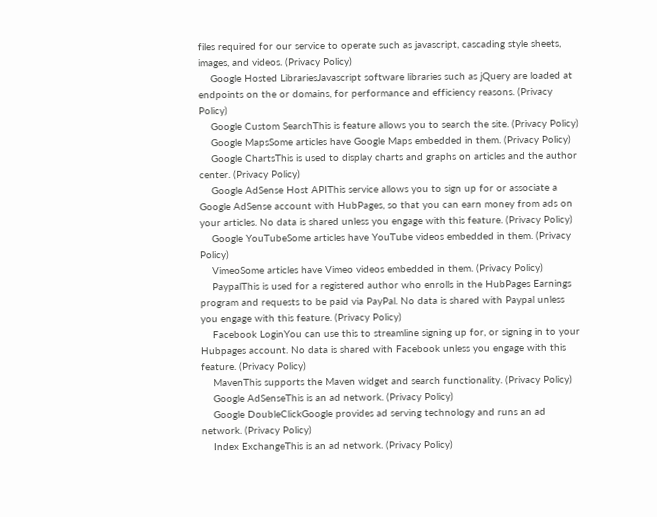files required for our service to operate such as javascript, cascading style sheets, images, and videos. (Privacy Policy)
    Google Hosted LibrariesJavascript software libraries such as jQuery are loaded at endpoints on the or domains, for performance and efficiency reasons. (Privacy Policy)
    Google Custom SearchThis is feature allows you to search the site. (Privacy Policy)
    Google MapsSome articles have Google Maps embedded in them. (Privacy Policy)
    Google ChartsThis is used to display charts and graphs on articles and the author center. (Privacy Policy)
    Google AdSense Host APIThis service allows you to sign up for or associate a Google AdSense account with HubPages, so that you can earn money from ads on your articles. No data is shared unless you engage with this feature. (Privacy Policy)
    Google YouTubeSome articles have YouTube videos embedded in them. (Privacy Policy)
    VimeoSome articles have Vimeo videos embedded in them. (Privacy Policy)
    PaypalThis is used for a registered author who enrolls in the HubPages Earnings program and requests to be paid via PayPal. No data is shared with Paypal unless you engage with this feature. (Privacy Policy)
    Facebook LoginYou can use this to streamline signing up for, or signing in to your Hubpages account. No data is shared with Facebook unless you engage with this feature. (Privacy Policy)
    MavenThis supports the Maven widget and search functionality. (Privacy Policy)
    Google AdSenseThis is an ad network. (Privacy Policy)
    Google DoubleClickGoogle provides ad serving technology and runs an ad network. (Privacy Policy)
    Index ExchangeThis is an ad network. (Privacy Policy)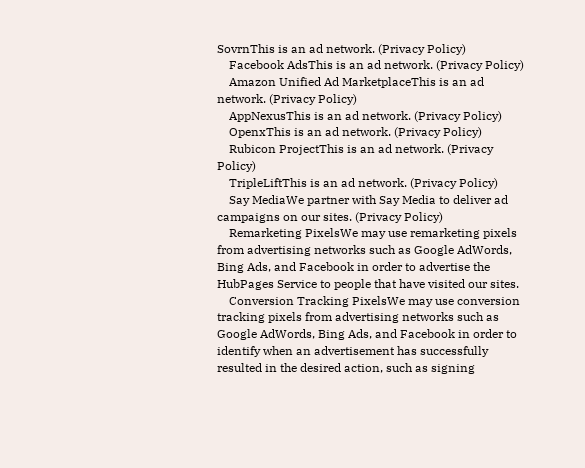SovrnThis is an ad network. (Privacy Policy)
    Facebook AdsThis is an ad network. (Privacy Policy)
    Amazon Unified Ad MarketplaceThis is an ad network. (Privacy Policy)
    AppNexusThis is an ad network. (Privacy Policy)
    OpenxThis is an ad network. (Privacy Policy)
    Rubicon ProjectThis is an ad network. (Privacy Policy)
    TripleLiftThis is an ad network. (Privacy Policy)
    Say MediaWe partner with Say Media to deliver ad campaigns on our sites. (Privacy Policy)
    Remarketing PixelsWe may use remarketing pixels from advertising networks such as Google AdWords, Bing Ads, and Facebook in order to advertise the HubPages Service to people that have visited our sites.
    Conversion Tracking PixelsWe may use conversion tracking pixels from advertising networks such as Google AdWords, Bing Ads, and Facebook in order to identify when an advertisement has successfully resulted in the desired action, such as signing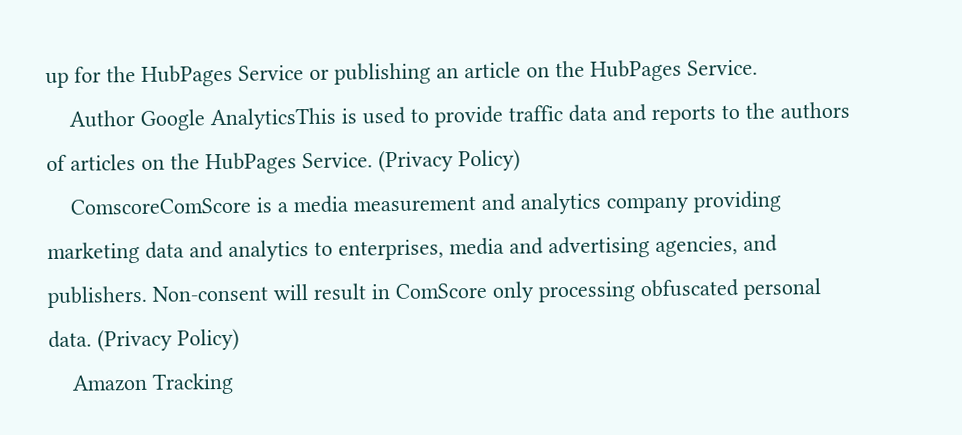up for the HubPages Service or publishing an article on the HubPages Service.
    Author Google AnalyticsThis is used to provide traffic data and reports to the authors of articles on the HubPages Service. (Privacy Policy)
    ComscoreComScore is a media measurement and analytics company providing marketing data and analytics to enterprises, media and advertising agencies, and publishers. Non-consent will result in ComScore only processing obfuscated personal data. (Privacy Policy)
    Amazon Tracking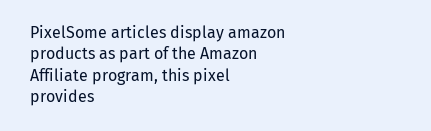PixelSome articles display amazon products as part of the Amazon Affiliate program, this pixel provides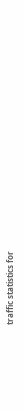traffic statistics for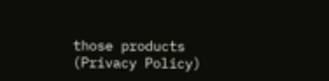those products (Privacy Policy)